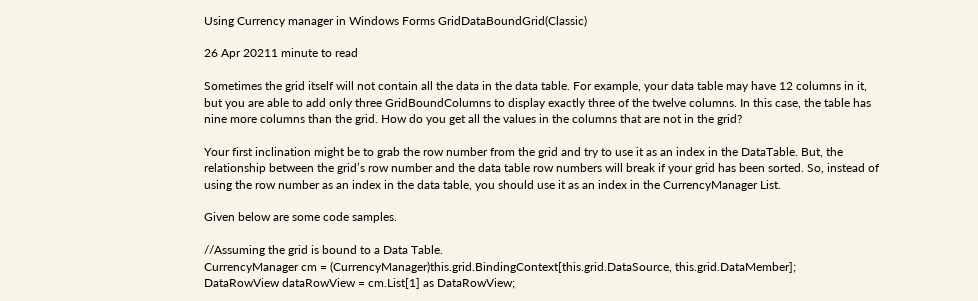Using Currency manager in Windows Forms GridDataBoundGrid(Classic)

26 Apr 20211 minute to read

Sometimes the grid itself will not contain all the data in the data table. For example, your data table may have 12 columns in it, but you are able to add only three GridBoundColumns to display exactly three of the twelve columns. In this case, the table has nine more columns than the grid. How do you get all the values in the columns that are not in the grid?

Your first inclination might be to grab the row number from the grid and try to use it as an index in the DataTable. But, the relationship between the grid’s row number and the data table row numbers will break if your grid has been sorted. So, instead of using the row number as an index in the data table, you should use it as an index in the CurrencyManager List.

Given below are some code samples.

//Assuming the grid is bound to a Data Table.
CurrencyManager cm = (CurrencyManager)this.grid.BindingContext[this.grid.DataSource, this.grid.DataMember];
DataRowView dataRowView = cm.List[1] as DataRowView;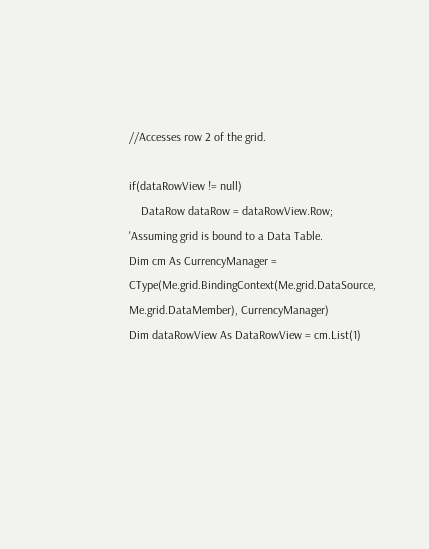//Accesses row 2 of the grid.

if(dataRowView != null)
    DataRow dataRow = dataRowView.Row;
'Assuming grid is bound to a Data Table.
Dim cm As CurrencyManager = CType(Me.grid.BindingContext(Me.grid.DataSource, Me.grid.DataMember), CurrencyManager)
Dim dataRowView As DataRowView = cm.List(1)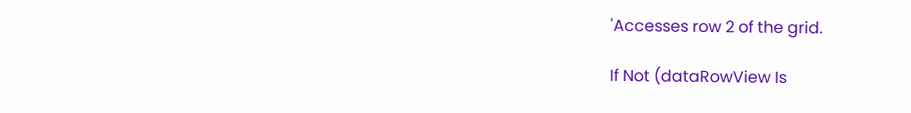'Accesses row 2 of the grid.

If Not (dataRowView Is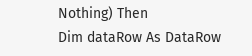Nothing) Then
Dim dataRow As DataRow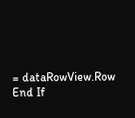= dataRowView.Row
End If